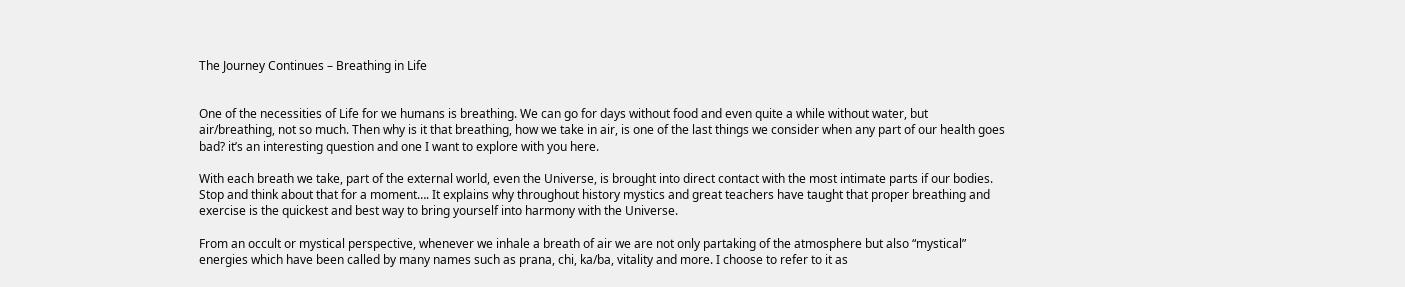The Journey Continues – Breathing in Life


One of the necessities of Life for we humans is breathing. We can go for days without food and even quite a while without water, but air/breathing, not so much. Then why is it that breathing, how we take in air, is one of the last things we consider when any part of our health goes bad? it’s an interesting question and one I want to explore with you here.

With each breath we take, part of the external world, even the Universe, is brought into direct contact with the most intimate parts if our bodies. Stop and think about that for a moment…. It explains why throughout history mystics and great teachers have taught that proper breathing and exercise is the quickest and best way to bring yourself into harmony with the Universe.

From an occult or mystical perspective, whenever we inhale a breath of air we are not only partaking of the atmosphere but also “mystical” energies which have been called by many names such as prana, chi, ka/ba, vitality and more. I choose to refer to it as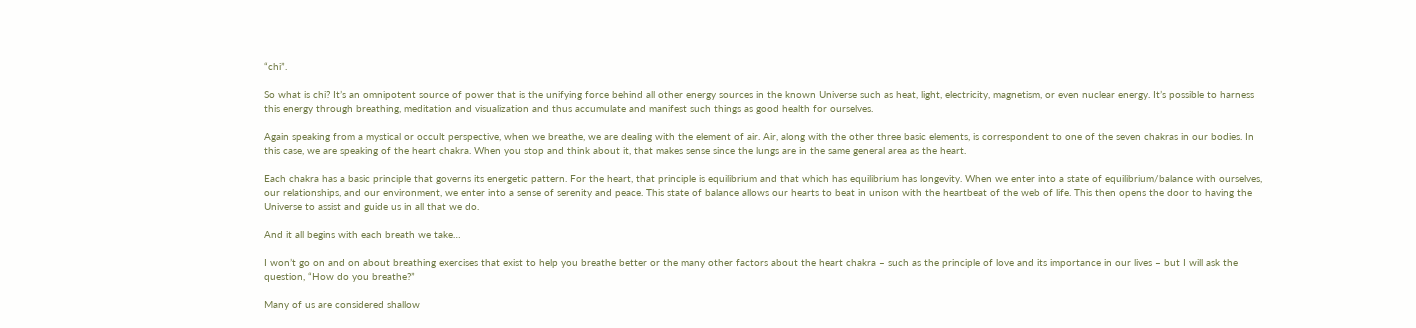“chi”.

So what is chi? It’s an omnipotent source of power that is the unifying force behind all other energy sources in the known Universe such as heat, light, electricity, magnetism, or even nuclear energy. It’s possible to harness this energy through breathing, meditation and visualization and thus accumulate and manifest such things as good health for ourselves.

Again speaking from a mystical or occult perspective, when we breathe, we are dealing with the element of air. Air, along with the other three basic elements, is correspondent to one of the seven chakras in our bodies. In this case, we are speaking of the heart chakra. When you stop and think about it, that makes sense since the lungs are in the same general area as the heart.

Each chakra has a basic principle that governs its energetic pattern. For the heart, that principle is equilibrium and that which has equilibrium has longevity. When we enter into a state of equilibrium/balance with ourselves, our relationships, and our environment, we enter into a sense of serenity and peace. This state of balance allows our hearts to beat in unison with the heartbeat of the web of life. This then opens the door to having the Universe to assist and guide us in all that we do.

And it all begins with each breath we take…

I won’t go on and on about breathing exercises that exist to help you breathe better or the many other factors about the heart chakra – such as the principle of love and its importance in our lives – but I will ask the question, “How do you breathe?”

Many of us are considered shallow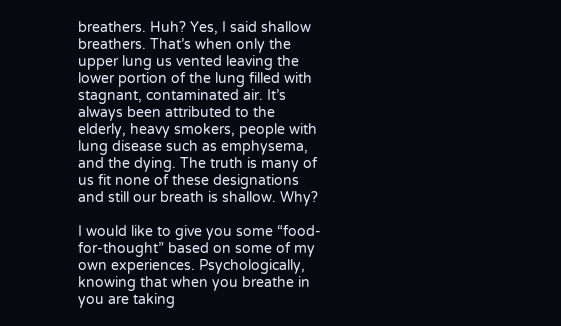breathers. Huh? Yes, I said shallow breathers. That’s when only the upper lung us vented leaving the lower portion of the lung filled with stagnant, contaminated air. It’s always been attributed to the elderly, heavy smokers, people with lung disease such as emphysema, and the dying. The truth is many of us fit none of these designations and still our breath is shallow. Why?

I would like to give you some “food-for-thought” based on some of my own experiences. Psychologically, knowing that when you breathe in you are taking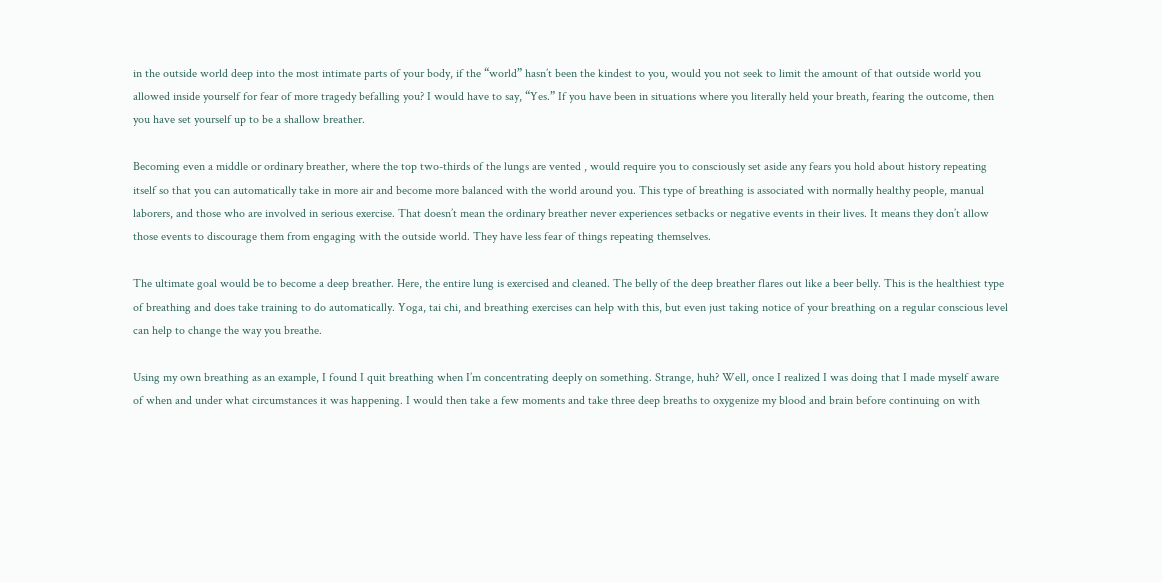in the outside world deep into the most intimate parts of your body, if the “world” hasn’t been the kindest to you, would you not seek to limit the amount of that outside world you allowed inside yourself for fear of more tragedy befalling you? I would have to say, “Yes.” If you have been in situations where you literally held your breath, fearing the outcome, then you have set yourself up to be a shallow breather.

Becoming even a middle or ordinary breather, where the top two-thirds of the lungs are vented , would require you to consciously set aside any fears you hold about history repeating itself so that you can automatically take in more air and become more balanced with the world around you. This type of breathing is associated with normally healthy people, manual laborers, and those who are involved in serious exercise. That doesn’t mean the ordinary breather never experiences setbacks or negative events in their lives. It means they don’t allow those events to discourage them from engaging with the outside world. They have less fear of things repeating themselves.

The ultimate goal would be to become a deep breather. Here, the entire lung is exercised and cleaned. The belly of the deep breather flares out like a beer belly. This is the healthiest type of breathing and does take training to do automatically. Yoga, tai chi, and breathing exercises can help with this, but even just taking notice of your breathing on a regular conscious level can help to change the way you breathe.

Using my own breathing as an example, I found I quit breathing when I’m concentrating deeply on something. Strange, huh? Well, once I realized I was doing that I made myself aware of when and under what circumstances it was happening. I would then take a few moments and take three deep breaths to oxygenize my blood and brain before continuing on with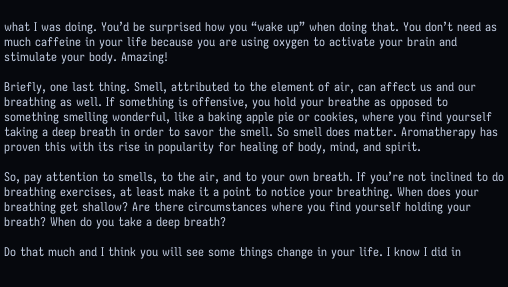what I was doing. You’d be surprised how you “wake up” when doing that. You don’t need as much caffeine in your life because you are using oxygen to activate your brain and stimulate your body. Amazing!

Briefly, one last thing. Smell, attributed to the element of air, can affect us and our breathing as well. If something is offensive, you hold your breathe as opposed to something smelling wonderful, like a baking apple pie or cookies, where you find yourself taking a deep breath in order to savor the smell. So smell does matter. Aromatherapy has proven this with its rise in popularity for healing of body, mind, and spirit.

So, pay attention to smells, to the air, and to your own breath. If you’re not inclined to do breathing exercises, at least make it a point to notice your breathing. When does your breathing get shallow? Are there circumstances where you find yourself holding your breath? When do you take a deep breath?

Do that much and I think you will see some things change in your life. I know I did in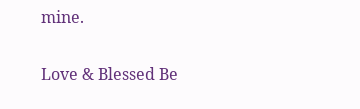mine.


Love & Blessed Be